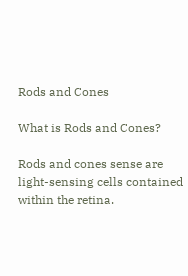Rods and Cones

What is Rods and Cones?

Rods and cones sense are light-sensing cells contained within the retina.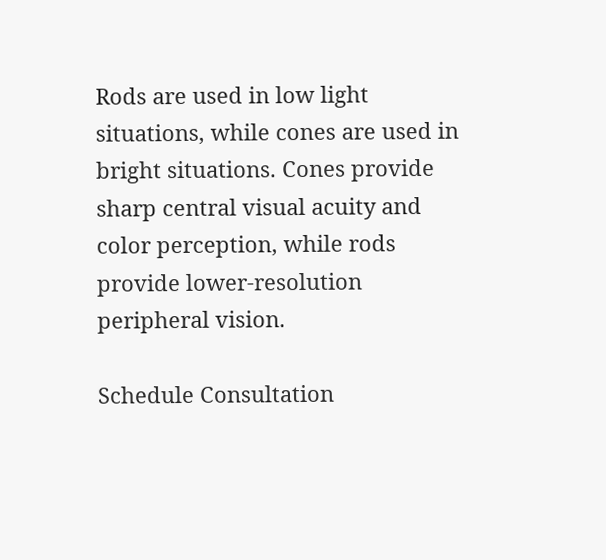Rods are used in low light situations, while cones are used in bright situations. Cones provide sharp central visual acuity and color perception, while rods provide lower-resolution peripheral vision.

Schedule Consultation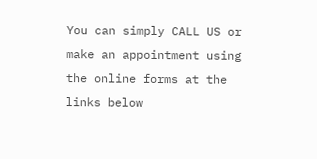You can simply CALL US or make an appointment using the online forms at the links below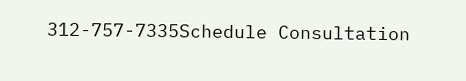312-757-7335Schedule Consultation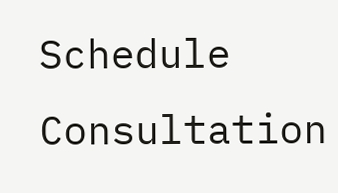Schedule Consultation